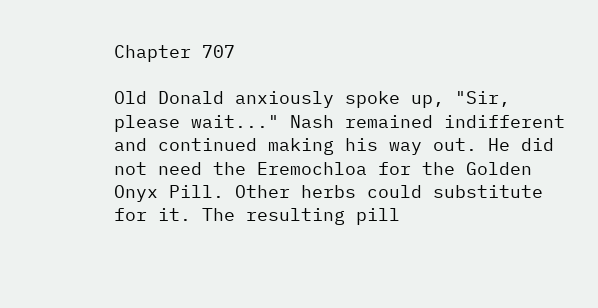Chapter 707

Old Donald anxiously spoke up, "Sir, please wait..." Nash remained indifferent and continued making his way out. He did not need the Eremochloa for the Golden Onyx Pill. Other herbs could substitute for it. The resulting pill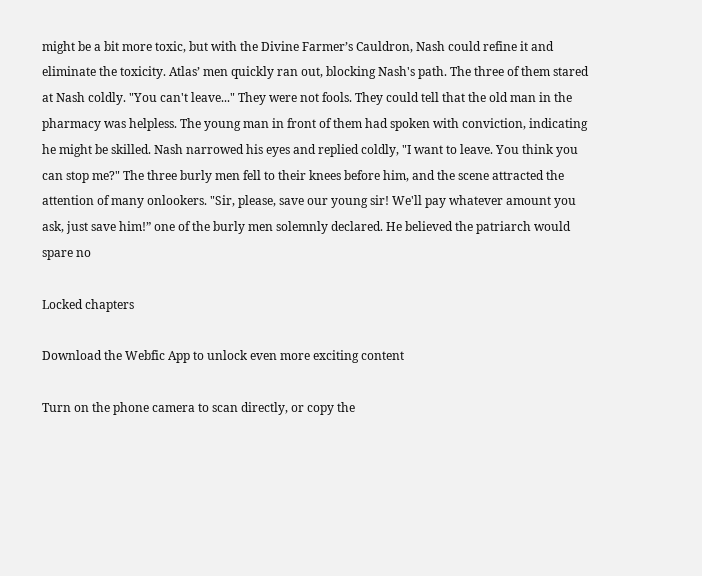might be a bit more toxic, but with the Divine Farmer’s Cauldron, Nash could refine it and eliminate the toxicity. Atlas’ men quickly ran out, blocking Nash's path. The three of them stared at Nash coldly. "You can't leave..." They were not fools. They could tell that the old man in the pharmacy was helpless. The young man in front of them had spoken with conviction, indicating he might be skilled. Nash narrowed his eyes and replied coldly, "I want to leave. You think you can stop me?" The three burly men fell to their knees before him, and the scene attracted the attention of many onlookers. "Sir, please, save our young sir! We'll pay whatever amount you ask, just save him!” one of the burly men solemnly declared. He believed the patriarch would spare no

Locked chapters

Download the Webfic App to unlock even more exciting content

Turn on the phone camera to scan directly, or copy the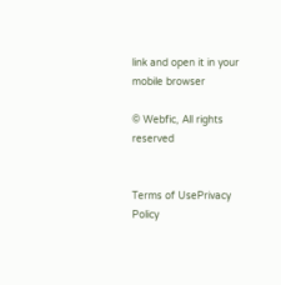link and open it in your mobile browser

© Webfic, All rights reserved


Terms of UsePrivacy Policy